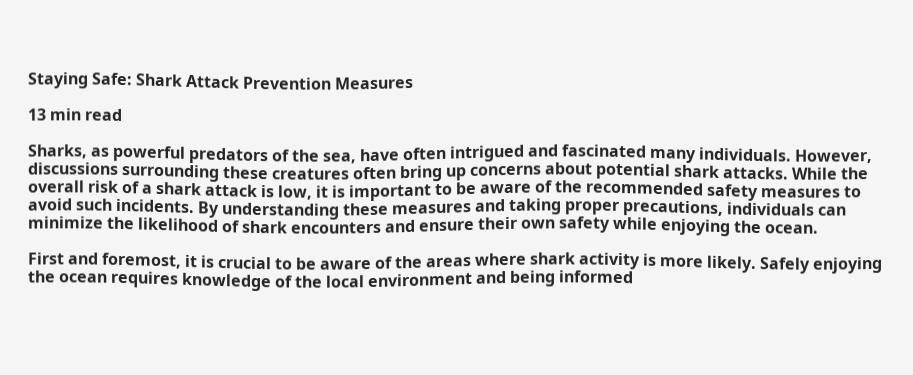Staying Safe: Shark Attack Prevention Measures

13 min read

Sharks, as powerful predators of the sea, have often intrigued and fascinated many individuals. However, discussions surrounding these creatures often bring up concerns about potential shark attacks. While the overall risk of a shark attack is low, it is important to be aware of the recommended safety measures to avoid such incidents. By understanding these measures and taking proper precautions, individuals can minimize the likelihood of shark encounters and ensure their own safety while enjoying the ocean.

First and foremost, it is crucial to be aware of the areas where shark activity is more likely. Safely enjoying the ocean requires knowledge of the local environment and being informed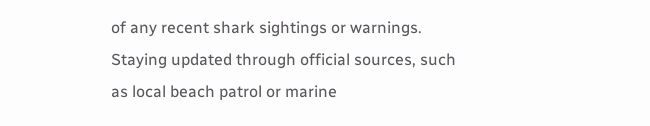of any recent shark sightings or warnings. Staying updated through official sources, such as local beach patrol or marine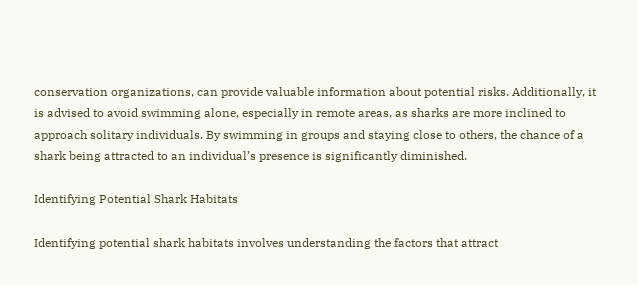conservation organizations, can provide valuable information about potential risks. Additionally, it is advised to avoid swimming alone, especially in remote areas, as sharks are more inclined to approach solitary individuals. By swimming in groups and staying close to others, the chance of a shark being attracted to an individual’s presence is significantly diminished.

Identifying Potential Shark Habitats

Identifying potential shark habitats involves understanding the factors that attract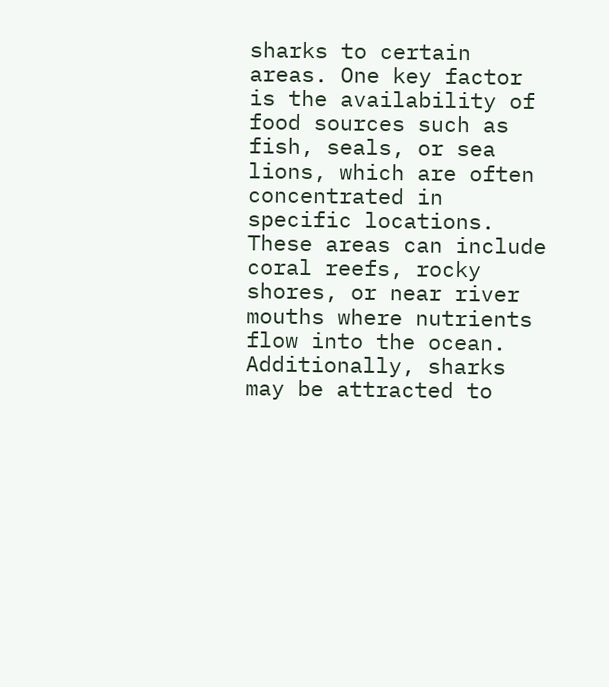sharks to certain areas. One key factor is the availability of food sources such as fish, seals, or sea lions, which are often concentrated in specific locations. These areas can include coral reefs, rocky shores, or near river mouths where nutrients flow into the ocean. Additionally, sharks may be attracted to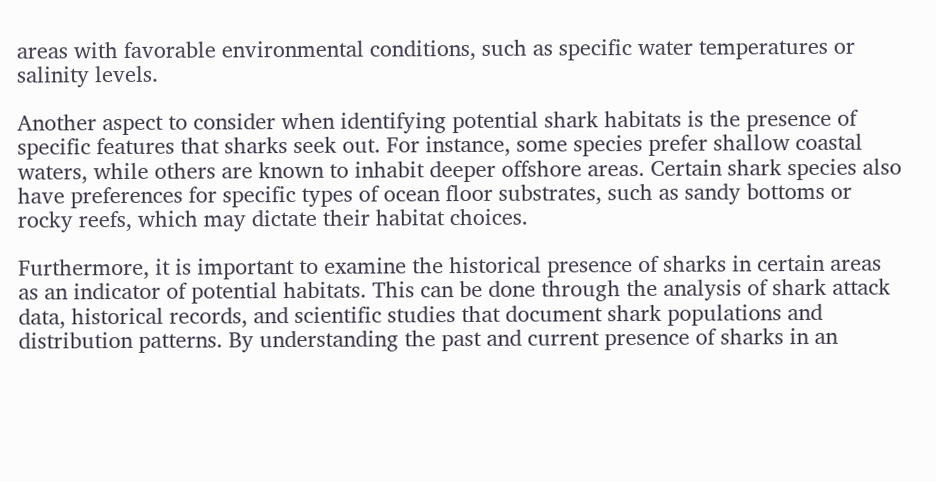areas with favorable environmental conditions, such as specific water temperatures or salinity levels.

Another aspect to consider when identifying potential shark habitats is the presence of specific features that sharks seek out. For instance, some species prefer shallow coastal waters, while others are known to inhabit deeper offshore areas. Certain shark species also have preferences for specific types of ocean floor substrates, such as sandy bottoms or rocky reefs, which may dictate their habitat choices.

Furthermore, it is important to examine the historical presence of sharks in certain areas as an indicator of potential habitats. This can be done through the analysis of shark attack data, historical records, and scientific studies that document shark populations and distribution patterns. By understanding the past and current presence of sharks in an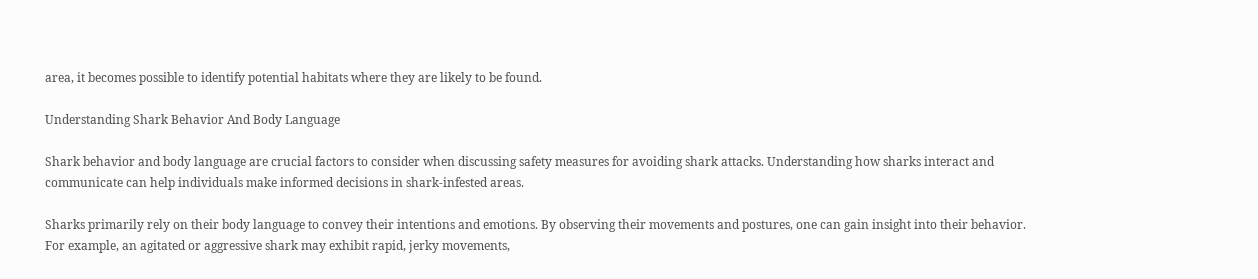area, it becomes possible to identify potential habitats where they are likely to be found.

Understanding Shark Behavior And Body Language

Shark behavior and body language are crucial factors to consider when discussing safety measures for avoiding shark attacks. Understanding how sharks interact and communicate can help individuals make informed decisions in shark-infested areas.

Sharks primarily rely on their body language to convey their intentions and emotions. By observing their movements and postures, one can gain insight into their behavior. For example, an agitated or aggressive shark may exhibit rapid, jerky movements,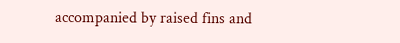accompanied by raised fins and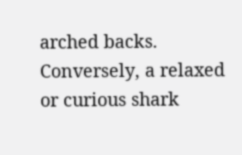arched backs. Conversely, a relaxed or curious shark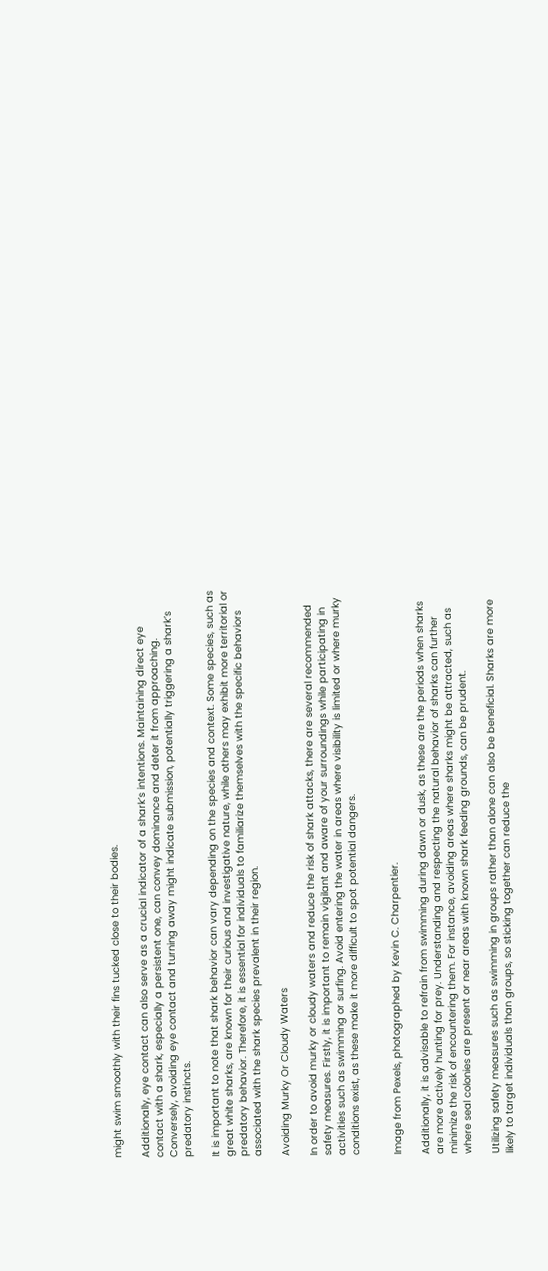might swim smoothly with their fins tucked close to their bodies.

Additionally, eye contact can also serve as a crucial indicator of a shark’s intentions. Maintaining direct eye contact with a shark, especially a persistent one, can convey dominance and deter it from approaching. Conversely, avoiding eye contact and turning away might indicate submission, potentially triggering a shark’s predatory instincts.

It is important to note that shark behavior can vary depending on the species and context. Some species, such as great white sharks, are known for their curious and investigative nature, while others may exhibit more territorial or predatory behavior. Therefore, it is essential for individuals to familiarize themselves with the specific behaviors associated with the shark species prevalent in their region.

Avoiding Murky Or Cloudy Waters

In order to avoid murky or cloudy waters and reduce the risk of shark attacks, there are several recommended safety measures. Firstly, it is important to remain vigilant and aware of your surroundings while participating in activities such as swimming or surfing. Avoid entering the water in areas where visibility is limited or where murky conditions exist, as these make it more difficult to spot potential dangers.


Image from Pexels, photographed by Kevin C. Charpentier.

Additionally, it is advisable to refrain from swimming during dawn or dusk, as these are the periods when sharks are more actively hunting for prey. Understanding and respecting the natural behavior of sharks can further minimize the risk of encountering them. For instance, avoiding areas where sharks might be attracted, such as where seal colonies are present or near areas with known shark feeding grounds, can be prudent.

Utilizing safety measures such as swimming in groups rather than alone can also be beneficial. Sharks are more likely to target individuals than groups, so sticking together can reduce the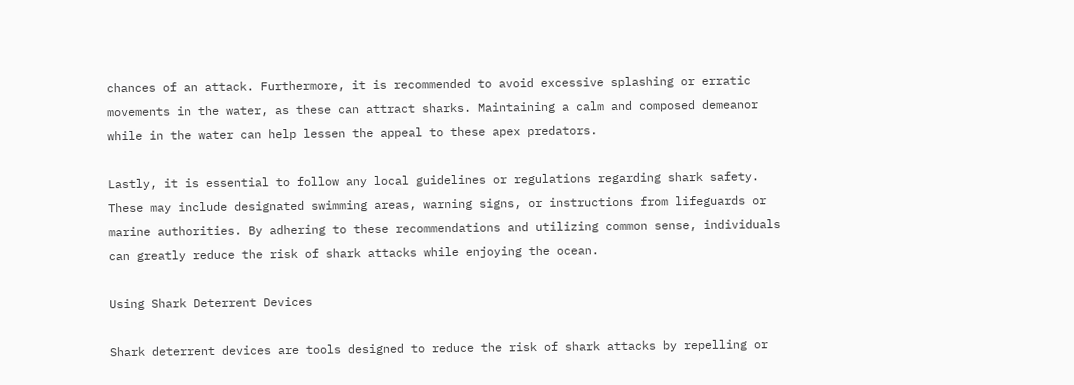chances of an attack. Furthermore, it is recommended to avoid excessive splashing or erratic movements in the water, as these can attract sharks. Maintaining a calm and composed demeanor while in the water can help lessen the appeal to these apex predators.

Lastly, it is essential to follow any local guidelines or regulations regarding shark safety. These may include designated swimming areas, warning signs, or instructions from lifeguards or marine authorities. By adhering to these recommendations and utilizing common sense, individuals can greatly reduce the risk of shark attacks while enjoying the ocean.

Using Shark Deterrent Devices

Shark deterrent devices are tools designed to reduce the risk of shark attacks by repelling or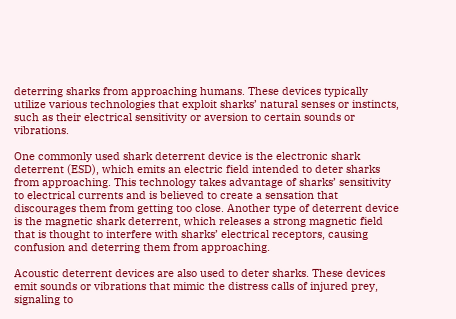deterring sharks from approaching humans. These devices typically utilize various technologies that exploit sharks’ natural senses or instincts, such as their electrical sensitivity or aversion to certain sounds or vibrations.

One commonly used shark deterrent device is the electronic shark deterrent (ESD), which emits an electric field intended to deter sharks from approaching. This technology takes advantage of sharks’ sensitivity to electrical currents and is believed to create a sensation that discourages them from getting too close. Another type of deterrent device is the magnetic shark deterrent, which releases a strong magnetic field that is thought to interfere with sharks’ electrical receptors, causing confusion and deterring them from approaching.

Acoustic deterrent devices are also used to deter sharks. These devices emit sounds or vibrations that mimic the distress calls of injured prey, signaling to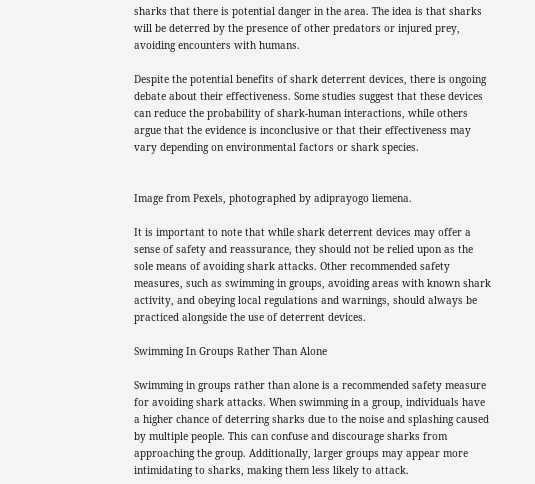sharks that there is potential danger in the area. The idea is that sharks will be deterred by the presence of other predators or injured prey, avoiding encounters with humans.

Despite the potential benefits of shark deterrent devices, there is ongoing debate about their effectiveness. Some studies suggest that these devices can reduce the probability of shark-human interactions, while others argue that the evidence is inconclusive or that their effectiveness may vary depending on environmental factors or shark species.


Image from Pexels, photographed by adiprayogo liemena.

It is important to note that while shark deterrent devices may offer a sense of safety and reassurance, they should not be relied upon as the sole means of avoiding shark attacks. Other recommended safety measures, such as swimming in groups, avoiding areas with known shark activity, and obeying local regulations and warnings, should always be practiced alongside the use of deterrent devices.

Swimming In Groups Rather Than Alone

Swimming in groups rather than alone is a recommended safety measure for avoiding shark attacks. When swimming in a group, individuals have a higher chance of deterring sharks due to the noise and splashing caused by multiple people. This can confuse and discourage sharks from approaching the group. Additionally, larger groups may appear more intimidating to sharks, making them less likely to attack.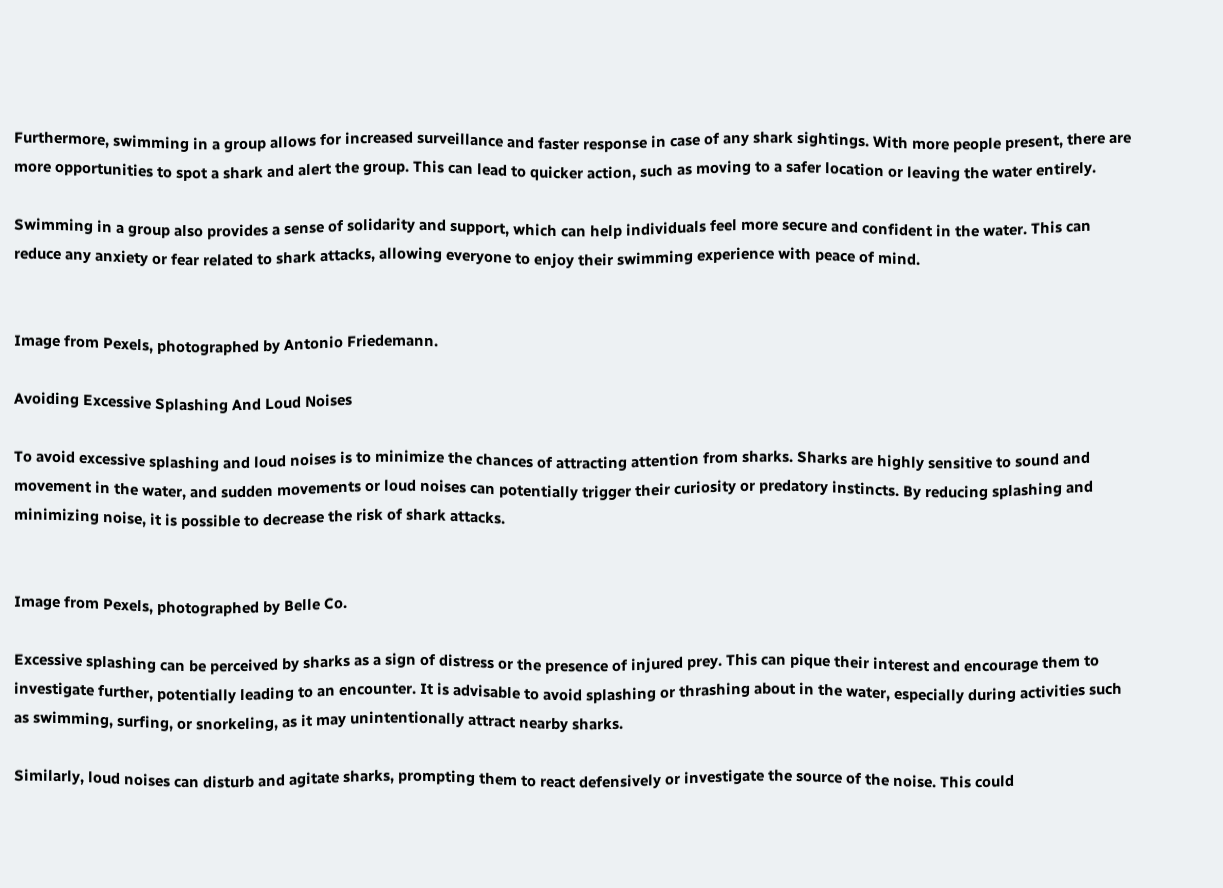Furthermore, swimming in a group allows for increased surveillance and faster response in case of any shark sightings. With more people present, there are more opportunities to spot a shark and alert the group. This can lead to quicker action, such as moving to a safer location or leaving the water entirely.

Swimming in a group also provides a sense of solidarity and support, which can help individuals feel more secure and confident in the water. This can reduce any anxiety or fear related to shark attacks, allowing everyone to enjoy their swimming experience with peace of mind.


Image from Pexels, photographed by Antonio Friedemann.

Avoiding Excessive Splashing And Loud Noises

To avoid excessive splashing and loud noises is to minimize the chances of attracting attention from sharks. Sharks are highly sensitive to sound and movement in the water, and sudden movements or loud noises can potentially trigger their curiosity or predatory instincts. By reducing splashing and minimizing noise, it is possible to decrease the risk of shark attacks.


Image from Pexels, photographed by Belle Co.

Excessive splashing can be perceived by sharks as a sign of distress or the presence of injured prey. This can pique their interest and encourage them to investigate further, potentially leading to an encounter. It is advisable to avoid splashing or thrashing about in the water, especially during activities such as swimming, surfing, or snorkeling, as it may unintentionally attract nearby sharks.

Similarly, loud noises can disturb and agitate sharks, prompting them to react defensively or investigate the source of the noise. This could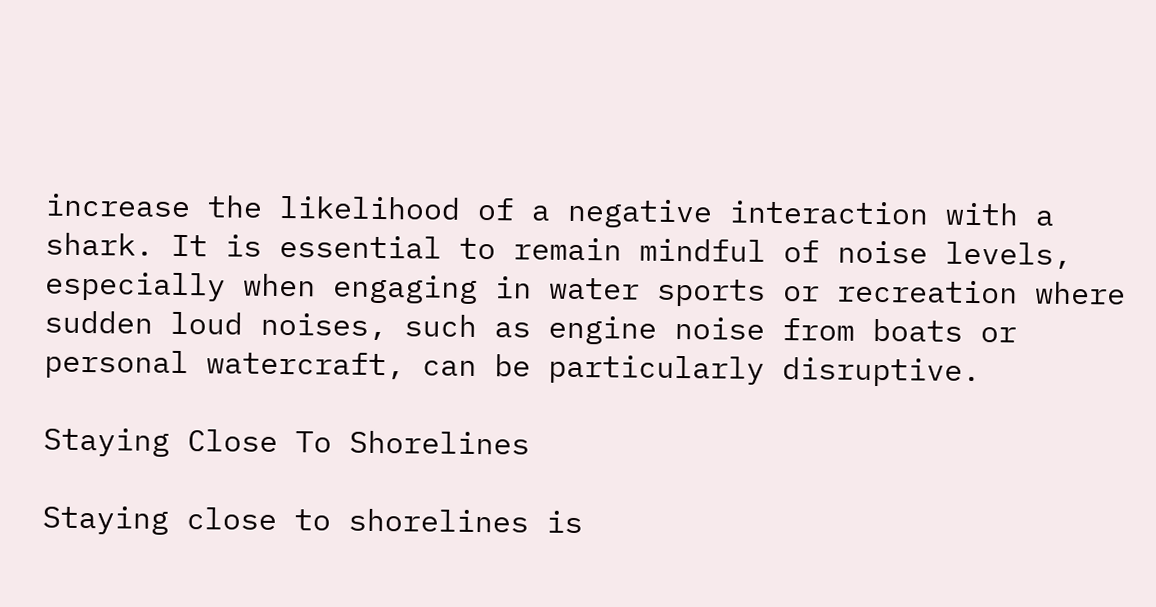increase the likelihood of a negative interaction with a shark. It is essential to remain mindful of noise levels, especially when engaging in water sports or recreation where sudden loud noises, such as engine noise from boats or personal watercraft, can be particularly disruptive.

Staying Close To Shorelines

Staying close to shorelines is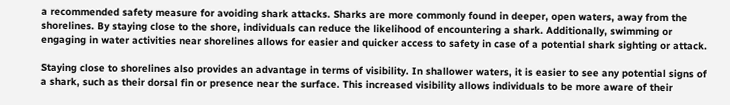a recommended safety measure for avoiding shark attacks. Sharks are more commonly found in deeper, open waters, away from the shorelines. By staying close to the shore, individuals can reduce the likelihood of encountering a shark. Additionally, swimming or engaging in water activities near shorelines allows for easier and quicker access to safety in case of a potential shark sighting or attack.

Staying close to shorelines also provides an advantage in terms of visibility. In shallower waters, it is easier to see any potential signs of a shark, such as their dorsal fin or presence near the surface. This increased visibility allows individuals to be more aware of their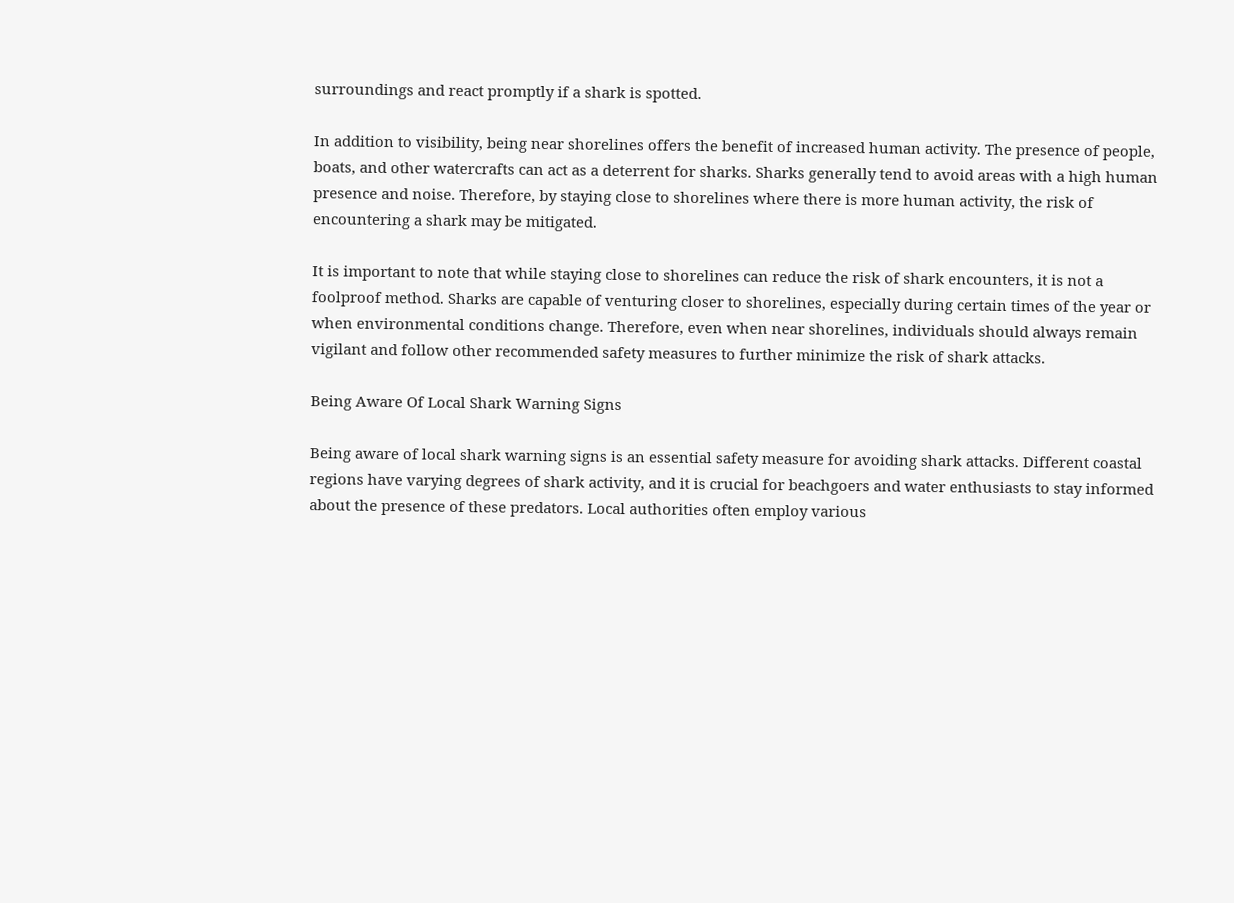surroundings and react promptly if a shark is spotted.

In addition to visibility, being near shorelines offers the benefit of increased human activity. The presence of people, boats, and other watercrafts can act as a deterrent for sharks. Sharks generally tend to avoid areas with a high human presence and noise. Therefore, by staying close to shorelines where there is more human activity, the risk of encountering a shark may be mitigated.

It is important to note that while staying close to shorelines can reduce the risk of shark encounters, it is not a foolproof method. Sharks are capable of venturing closer to shorelines, especially during certain times of the year or when environmental conditions change. Therefore, even when near shorelines, individuals should always remain vigilant and follow other recommended safety measures to further minimize the risk of shark attacks.

Being Aware Of Local Shark Warning Signs

Being aware of local shark warning signs is an essential safety measure for avoiding shark attacks. Different coastal regions have varying degrees of shark activity, and it is crucial for beachgoers and water enthusiasts to stay informed about the presence of these predators. Local authorities often employ various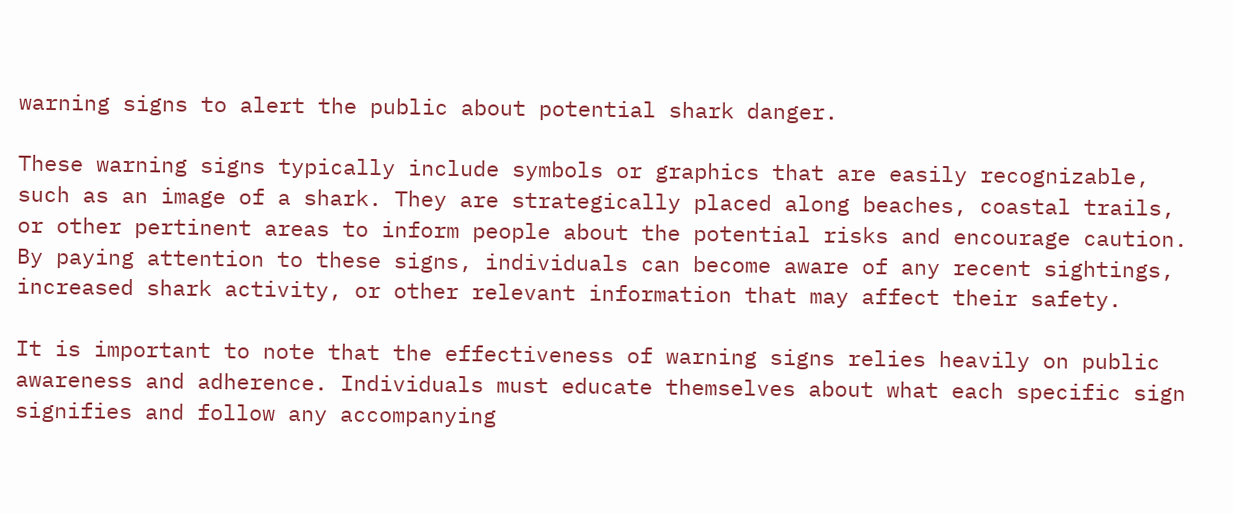warning signs to alert the public about potential shark danger.

These warning signs typically include symbols or graphics that are easily recognizable, such as an image of a shark. They are strategically placed along beaches, coastal trails, or other pertinent areas to inform people about the potential risks and encourage caution. By paying attention to these signs, individuals can become aware of any recent sightings, increased shark activity, or other relevant information that may affect their safety.

It is important to note that the effectiveness of warning signs relies heavily on public awareness and adherence. Individuals must educate themselves about what each specific sign signifies and follow any accompanying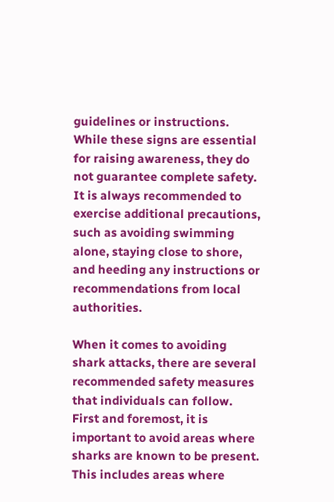guidelines or instructions. While these signs are essential for raising awareness, they do not guarantee complete safety. It is always recommended to exercise additional precautions, such as avoiding swimming alone, staying close to shore, and heeding any instructions or recommendations from local authorities.

When it comes to avoiding shark attacks, there are several recommended safety measures that individuals can follow. First and foremost, it is important to avoid areas where sharks are known to be present. This includes areas where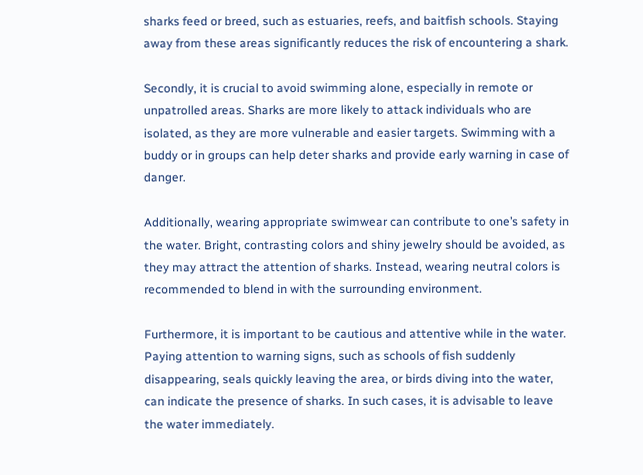sharks feed or breed, such as estuaries, reefs, and baitfish schools. Staying away from these areas significantly reduces the risk of encountering a shark.

Secondly, it is crucial to avoid swimming alone, especially in remote or unpatrolled areas. Sharks are more likely to attack individuals who are isolated, as they are more vulnerable and easier targets. Swimming with a buddy or in groups can help deter sharks and provide early warning in case of danger.

Additionally, wearing appropriate swimwear can contribute to one’s safety in the water. Bright, contrasting colors and shiny jewelry should be avoided, as they may attract the attention of sharks. Instead, wearing neutral colors is recommended to blend in with the surrounding environment.

Furthermore, it is important to be cautious and attentive while in the water. Paying attention to warning signs, such as schools of fish suddenly disappearing, seals quickly leaving the area, or birds diving into the water, can indicate the presence of sharks. In such cases, it is advisable to leave the water immediately.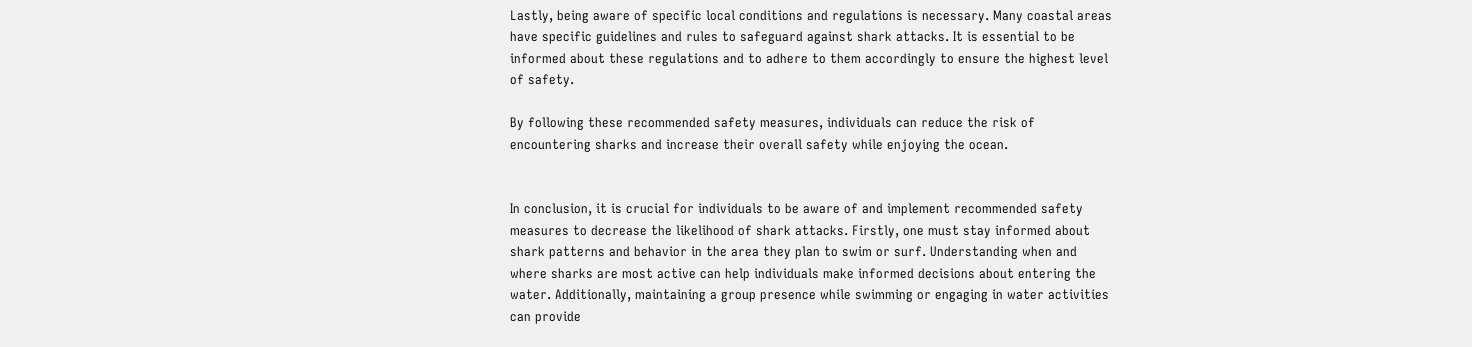Lastly, being aware of specific local conditions and regulations is necessary. Many coastal areas have specific guidelines and rules to safeguard against shark attacks. It is essential to be informed about these regulations and to adhere to them accordingly to ensure the highest level of safety.

By following these recommended safety measures, individuals can reduce the risk of encountering sharks and increase their overall safety while enjoying the ocean.


In conclusion, it is crucial for individuals to be aware of and implement recommended safety measures to decrease the likelihood of shark attacks. Firstly, one must stay informed about shark patterns and behavior in the area they plan to swim or surf. Understanding when and where sharks are most active can help individuals make informed decisions about entering the water. Additionally, maintaining a group presence while swimming or engaging in water activities can provide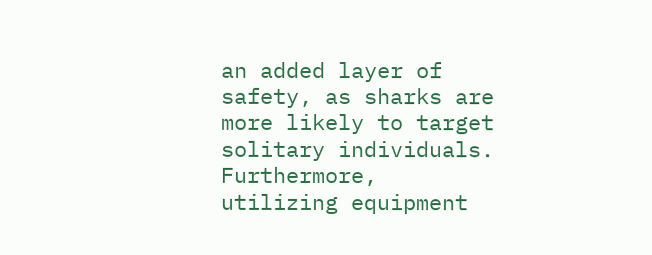an added layer of safety, as sharks are more likely to target solitary individuals. Furthermore, utilizing equipment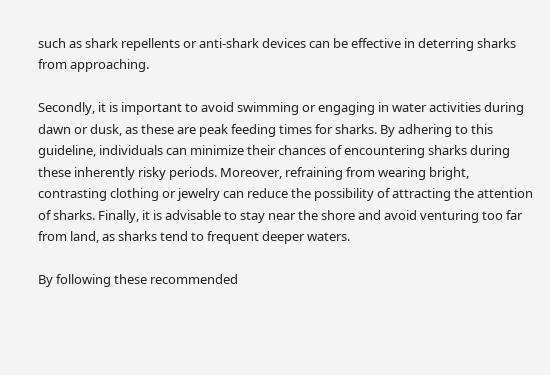such as shark repellents or anti-shark devices can be effective in deterring sharks from approaching.

Secondly, it is important to avoid swimming or engaging in water activities during dawn or dusk, as these are peak feeding times for sharks. By adhering to this guideline, individuals can minimize their chances of encountering sharks during these inherently risky periods. Moreover, refraining from wearing bright, contrasting clothing or jewelry can reduce the possibility of attracting the attention of sharks. Finally, it is advisable to stay near the shore and avoid venturing too far from land, as sharks tend to frequent deeper waters.

By following these recommended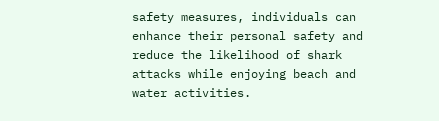safety measures, individuals can enhance their personal safety and reduce the likelihood of shark attacks while enjoying beach and water activities.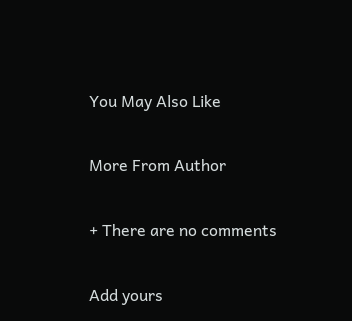You May Also Like

More From Author

+ There are no comments

Add yours